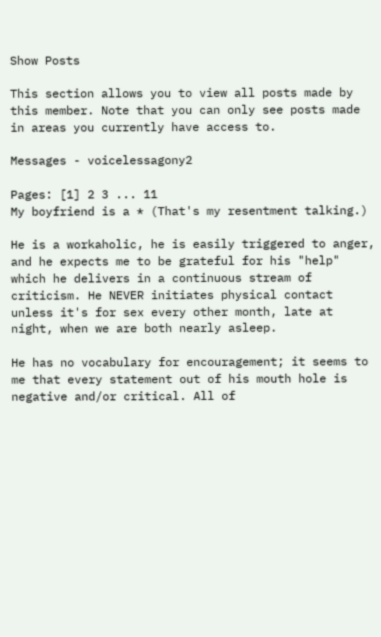Show Posts

This section allows you to view all posts made by this member. Note that you can only see posts made in areas you currently have access to.

Messages - voicelessagony2

Pages: [1] 2 3 ... 11
My boyfriend is a * (That's my resentment talking.)

He is a workaholic, he is easily triggered to anger, and he expects me to be grateful for his "help" which he delivers in a continuous stream of criticism. He NEVER initiates physical contact unless it's for sex every other month, late at night, when we are both nearly asleep.

He has no vocabulary for encouragement; it seems to me that every statement out of his mouth hole is negative and/or critical. All of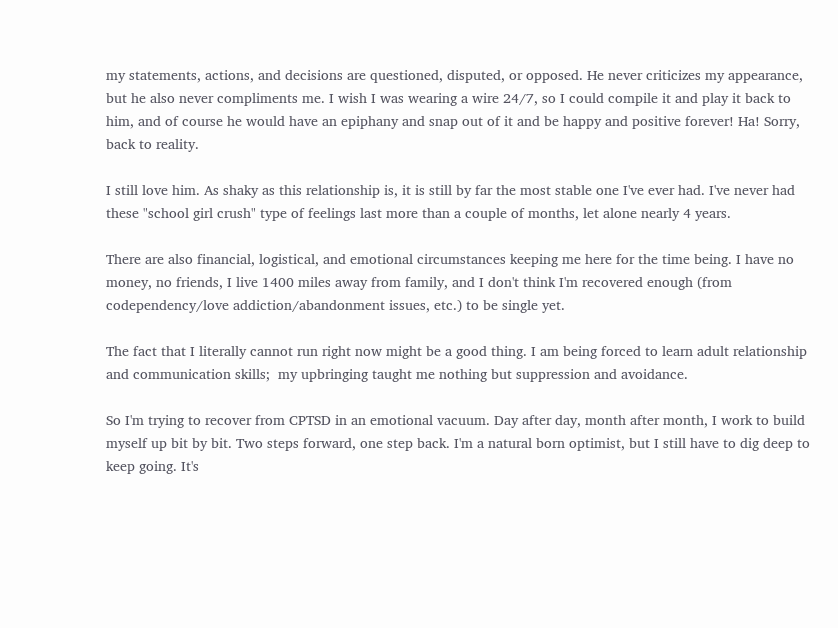my statements, actions, and decisions are questioned, disputed, or opposed. He never criticizes my appearance, but he also never compliments me. I wish I was wearing a wire 24/7, so I could compile it and play it back to him, and of course he would have an epiphany and snap out of it and be happy and positive forever! Ha! Sorry, back to reality.

I still love him. As shaky as this relationship is, it is still by far the most stable one I've ever had. I've never had these "school girl crush" type of feelings last more than a couple of months, let alone nearly 4 years.

There are also financial, logistical, and emotional circumstances keeping me here for the time being. I have no money, no friends, I live 1400 miles away from family, and I don't think I'm recovered enough (from codependency/love addiction/abandonment issues, etc.) to be single yet.

The fact that I literally cannot run right now might be a good thing. I am being forced to learn adult relationship and communication skills;  my upbringing taught me nothing but suppression and avoidance.

So I'm trying to recover from CPTSD in an emotional vacuum. Day after day, month after month, I work to build myself up bit by bit. Two steps forward, one step back. I'm a natural born optimist, but I still have to dig deep to keep going. It's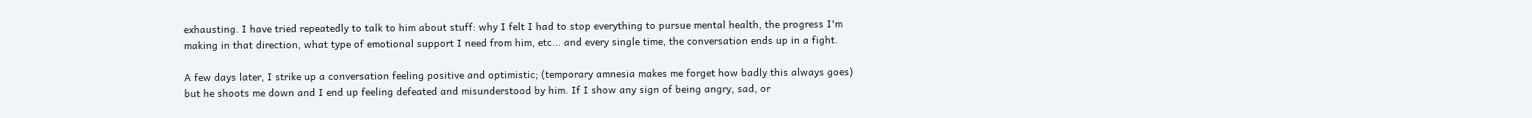exhausting. I have tried repeatedly to talk to him about stuff: why I felt I had to stop everything to pursue mental health, the progress I'm making in that direction, what type of emotional support I need from him, etc... and every single time, the conversation ends up in a fight.

A few days later, I strike up a conversation feeling positive and optimistic; (temporary amnesia makes me forget how badly this always goes) but he shoots me down and I end up feeling defeated and misunderstood by him. If I show any sign of being angry, sad, or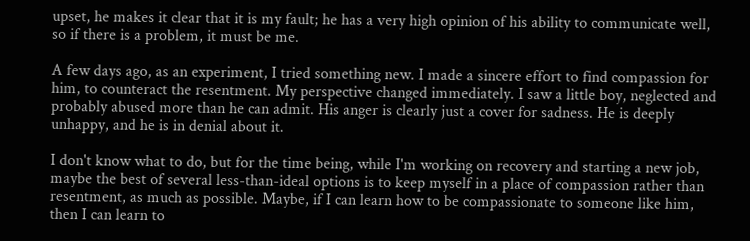upset, he makes it clear that it is my fault; he has a very high opinion of his ability to communicate well, so if there is a problem, it must be me.

A few days ago, as an experiment, I tried something new. I made a sincere effort to find compassion for him, to counteract the resentment. My perspective changed immediately. I saw a little boy, neglected and probably abused more than he can admit. His anger is clearly just a cover for sadness. He is deeply unhappy, and he is in denial about it.

I don't know what to do, but for the time being, while I'm working on recovery and starting a new job, maybe the best of several less-than-ideal options is to keep myself in a place of compassion rather than resentment, as much as possible. Maybe, if I can learn how to be compassionate to someone like him, then I can learn to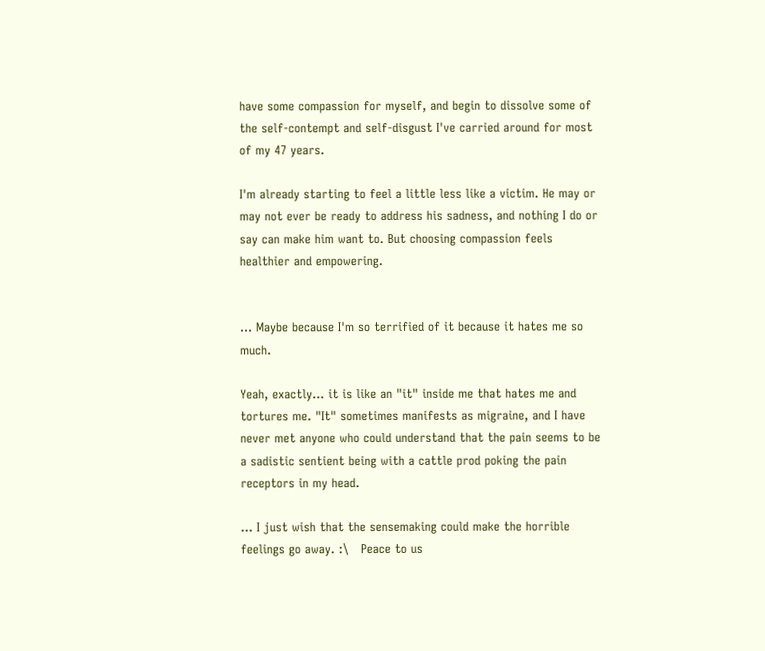have some compassion for myself, and begin to dissolve some of the self-contempt and self-disgust I've carried around for most of my 47 years.

I'm already starting to feel a little less like a victim. He may or may not ever be ready to address his sadness, and nothing I do or say can make him want to. But choosing compassion feels healthier and empowering.


... Maybe because I'm so terrified of it because it hates me so much.

Yeah, exactly... it is like an "it" inside me that hates me and tortures me. "It" sometimes manifests as migraine, and I have never met anyone who could understand that the pain seems to be a sadistic sentient being with a cattle prod poking the pain receptors in my head.

... I just wish that the sensemaking could make the horrible feelings go away. :\   Peace to us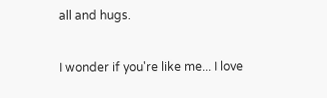all and hugs.


I wonder if you're like me... I love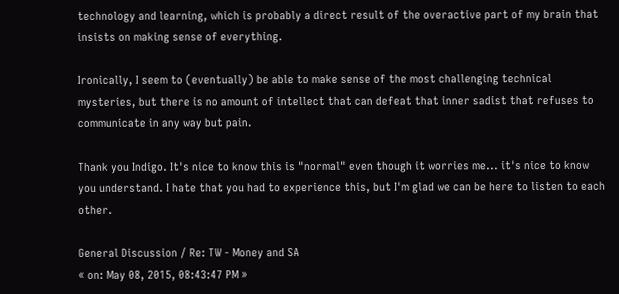technology and learning, which is probably a direct result of the overactive part of my brain that insists on making sense of everything.

Ironically, I seem to (eventually) be able to make sense of the most challenging technical mysteries, but there is no amount of intellect that can defeat that inner sadist that refuses to communicate in any way but pain.

Thank you Indigo. It's nice to know this is "normal" even though it worries me... it's nice to know you understand. I hate that you had to experience this, but I'm glad we can be here to listen to each other.

General Discussion / Re: TW - Money and SA
« on: May 08, 2015, 08:43:47 PM »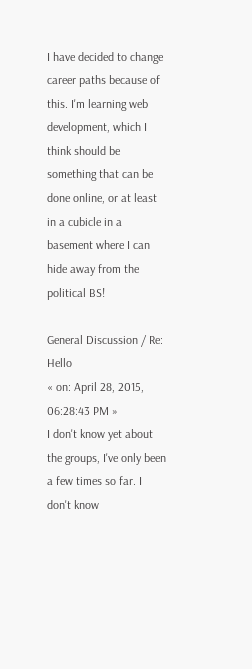I have decided to change career paths because of this. I'm learning web development, which I think should be something that can be done online, or at least in a cubicle in a basement where I can hide away from the political BS!

General Discussion / Re: Hello
« on: April 28, 2015, 06:28:43 PM »
I don't know yet about the groups, I've only been a few times so far. I don't know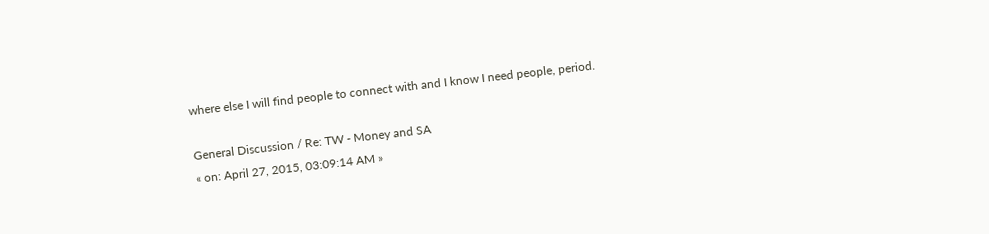where else I will find people to connect with and I know I need people, period.

General Discussion / Re: TW - Money and SA
« on: April 27, 2015, 03:09:14 AM »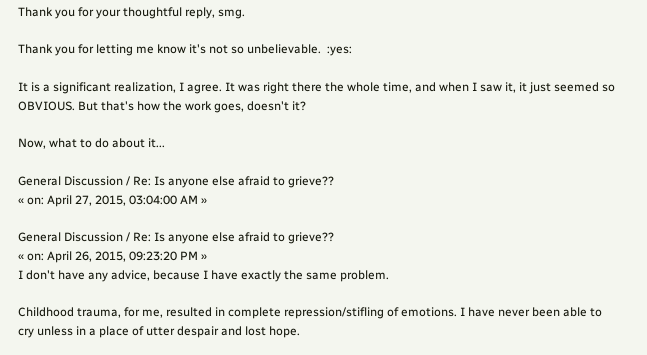Thank you for your thoughtful reply, smg.

Thank you for letting me know it's not so unbelievable.  :yes:

It is a significant realization, I agree. It was right there the whole time, and when I saw it, it just seemed so OBVIOUS. But that's how the work goes, doesn't it?

Now, what to do about it...

General Discussion / Re: Is anyone else afraid to grieve??
« on: April 27, 2015, 03:04:00 AM »

General Discussion / Re: Is anyone else afraid to grieve??
« on: April 26, 2015, 09:23:20 PM »
I don't have any advice, because I have exactly the same problem.

Childhood trauma, for me, resulted in complete repression/stifling of emotions. I have never been able to cry unless in a place of utter despair and lost hope.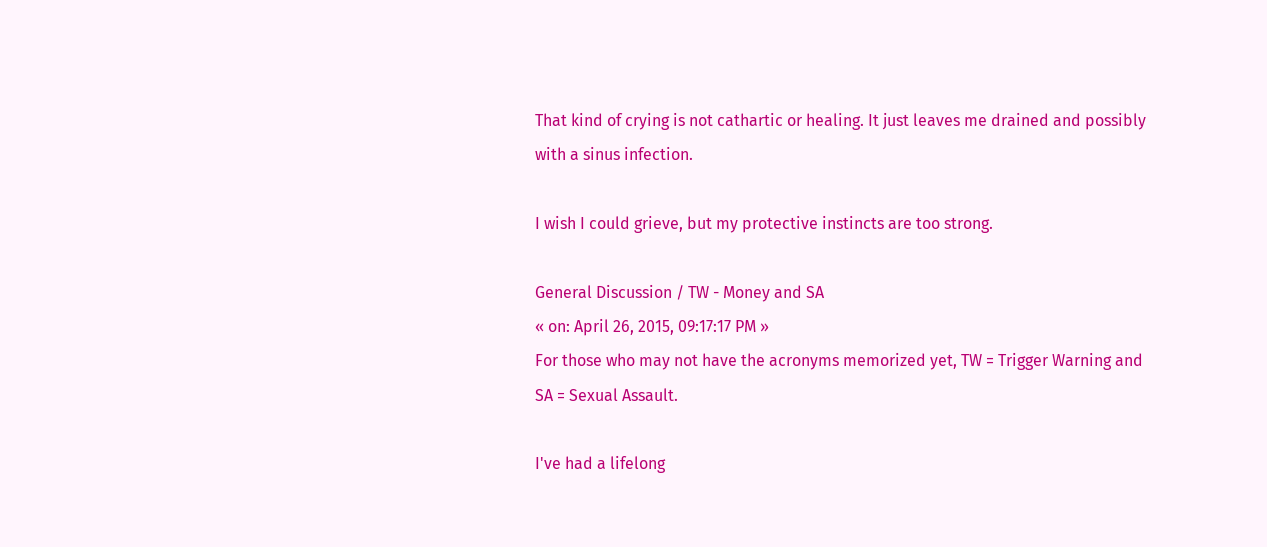That kind of crying is not cathartic or healing. It just leaves me drained and possibly with a sinus infection.

I wish I could grieve, but my protective instincts are too strong.

General Discussion / TW - Money and SA
« on: April 26, 2015, 09:17:17 PM »
For those who may not have the acronyms memorized yet, TW = Trigger Warning and SA = Sexual Assault.

I've had a lifelong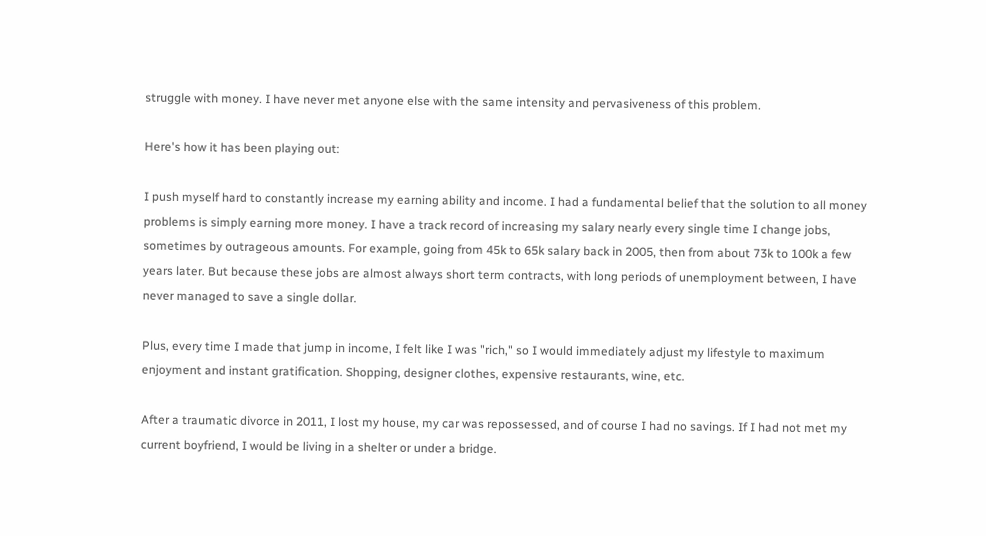struggle with money. I have never met anyone else with the same intensity and pervasiveness of this problem.

Here's how it has been playing out:

I push myself hard to constantly increase my earning ability and income. I had a fundamental belief that the solution to all money problems is simply earning more money. I have a track record of increasing my salary nearly every single time I change jobs, sometimes by outrageous amounts. For example, going from 45k to 65k salary back in 2005, then from about 73k to 100k a few years later. But because these jobs are almost always short term contracts, with long periods of unemployment between, I have never managed to save a single dollar.

Plus, every time I made that jump in income, I felt like I was "rich," so I would immediately adjust my lifestyle to maximum enjoyment and instant gratification. Shopping, designer clothes, expensive restaurants, wine, etc.

After a traumatic divorce in 2011, I lost my house, my car was repossessed, and of course I had no savings. If I had not met my current boyfriend, I would be living in a shelter or under a bridge.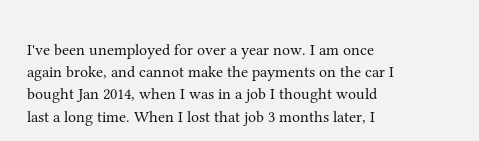I've been unemployed for over a year now. I am once again broke, and cannot make the payments on the car I bought Jan 2014, when I was in a job I thought would last a long time. When I lost that job 3 months later, I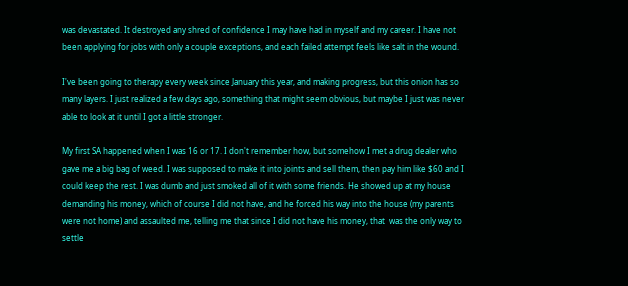was devastated. It destroyed any shred of confidence I may have had in myself and my career. I have not been applying for jobs with only a couple exceptions, and each failed attempt feels like salt in the wound.

I've been going to therapy every week since January this year, and making progress, but this onion has so many layers. I just realized a few days ago, something that might seem obvious, but maybe I just was never able to look at it until I got a little stronger.

My first SA happened when I was 16 or 17. I don't remember how, but somehow I met a drug dealer who gave me a big bag of weed. I was supposed to make it into joints and sell them, then pay him like $60 and I could keep the rest. I was dumb and just smoked all of it with some friends. He showed up at my house demanding his money, which of course I did not have, and he forced his way into the house (my parents were not home) and assaulted me, telling me that since I did not have his money, that  was the only way to settle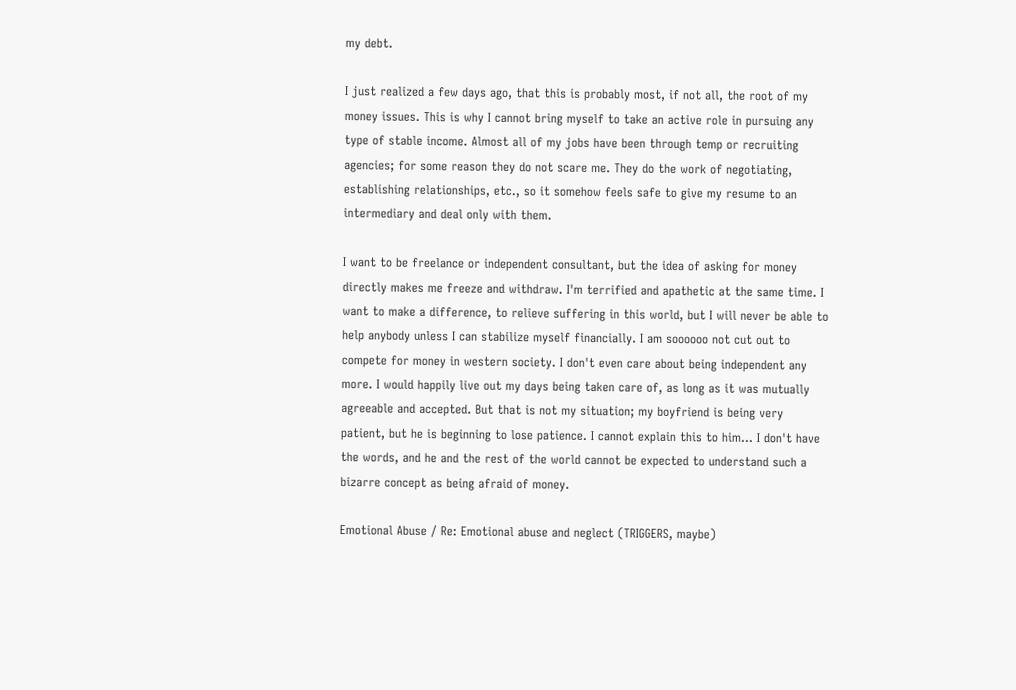my debt.

I just realized a few days ago, that this is probably most, if not all, the root of my money issues. This is why I cannot bring myself to take an active role in pursuing any type of stable income. Almost all of my jobs have been through temp or recruiting agencies; for some reason they do not scare me. They do the work of negotiating, establishing relationships, etc., so it somehow feels safe to give my resume to an intermediary and deal only with them.

I want to be freelance or independent consultant, but the idea of asking for money directly makes me freeze and withdraw. I'm terrified and apathetic at the same time. I want to make a difference, to relieve suffering in this world, but I will never be able to help anybody unless I can stabilize myself financially. I am soooooo not cut out to compete for money in western society. I don't even care about being independent any more. I would happily live out my days being taken care of, as long as it was mutually agreeable and accepted. But that is not my situation; my boyfriend is being very patient, but he is beginning to lose patience. I cannot explain this to him... I don't have the words, and he and the rest of the world cannot be expected to understand such a bizarre concept as being afraid of money.

Emotional Abuse / Re: Emotional abuse and neglect (TRIGGERS, maybe)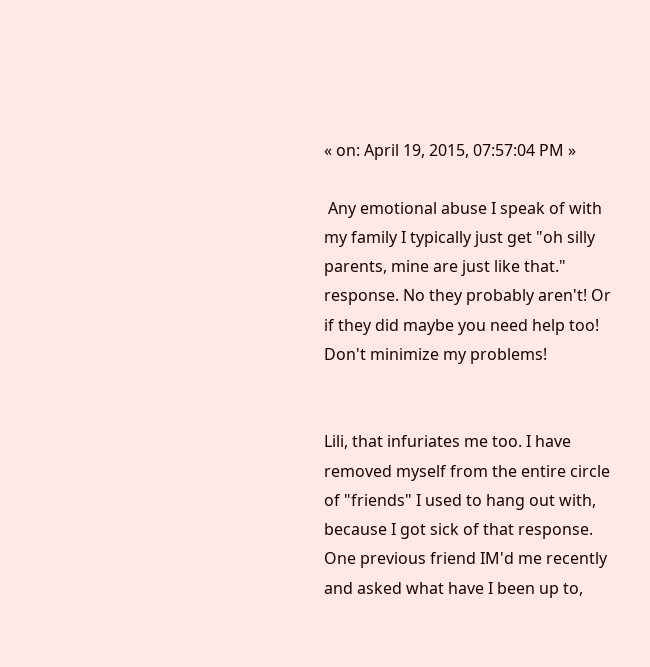« on: April 19, 2015, 07:57:04 PM »

 Any emotional abuse I speak of with my family I typically just get "oh silly parents, mine are just like that." response. No they probably aren't! Or if they did maybe you need help too! Don't minimize my problems!


Lili, that infuriates me too. I have removed myself from the entire circle of "friends" I used to hang out with, because I got sick of that response. One previous friend IM'd me recently and asked what have I been up to,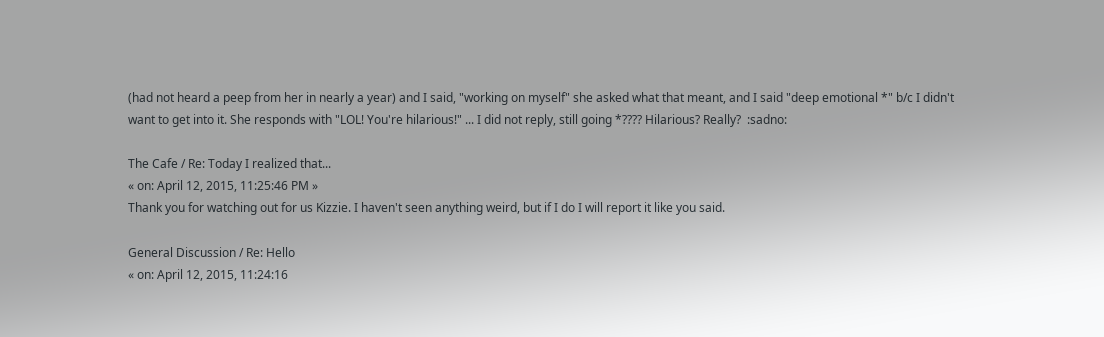(had not heard a peep from her in nearly a year) and I said, "working on myself" she asked what that meant, and I said "deep emotional *" b/c I didn't want to get into it. She responds with "LOL! You're hilarious!" ... I did not reply, still going *???? Hilarious? Really?  :sadno:

The Cafe / Re: Today I realized that...
« on: April 12, 2015, 11:25:46 PM »
Thank you for watching out for us Kizzie. I haven't seen anything weird, but if I do I will report it like you said.

General Discussion / Re: Hello
« on: April 12, 2015, 11:24:16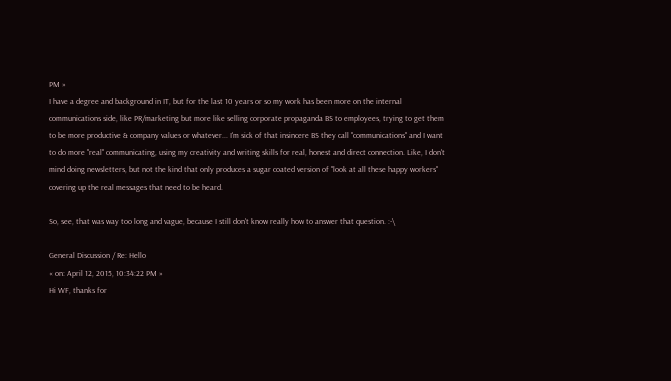PM »
I have a degree and background in IT, but for the last 10 years or so my work has been more on the internal communications side, like PR/marketing but more like selling corporate propaganda BS to employees, trying to get them to be more productive & company values or whatever... I'm sick of that insincere BS they call "communications" and I want to do more "real" communicating, using my creativity and writing skills for real, honest and direct connection. Like, I don't mind doing newsletters, but not the kind that only produces a sugar coated version of "look at all these happy workers" covering up the real messages that need to be heard.

So, see, that was way too long and vague, because I still don't know really how to answer that question. :-\

General Discussion / Re: Hello
« on: April 12, 2015, 10:34:22 PM »
Hi WF, thanks for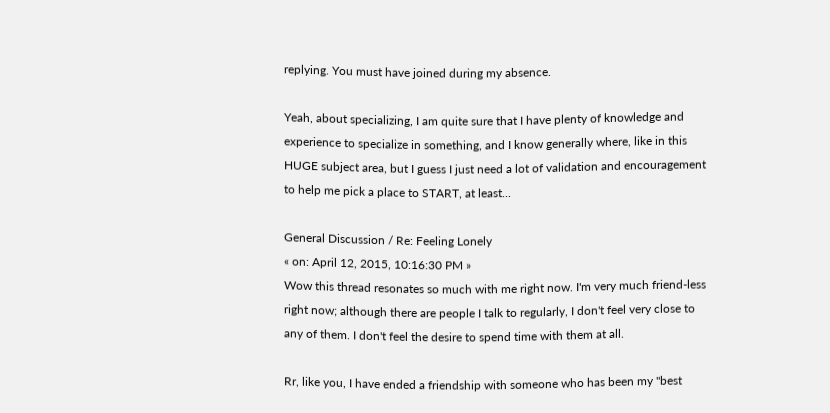replying. You must have joined during my absence.

Yeah, about specializing, I am quite sure that I have plenty of knowledge and experience to specialize in something, and I know generally where, like in this HUGE subject area, but I guess I just need a lot of validation and encouragement to help me pick a place to START, at least...

General Discussion / Re: Feeling Lonely
« on: April 12, 2015, 10:16:30 PM »
Wow this thread resonates so much with me right now. I'm very much friend-less right now; although there are people I talk to regularly, I don't feel very close to any of them. I don't feel the desire to spend time with them at all.

Rr, like you, I have ended a friendship with someone who has been my "best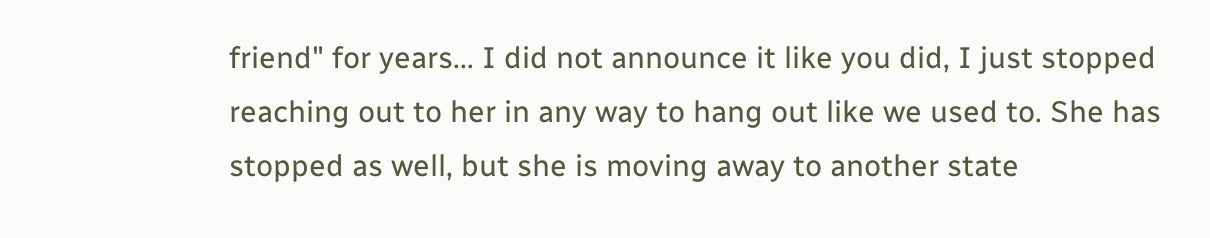friend" for years... I did not announce it like you did, I just stopped reaching out to her in any way to hang out like we used to. She has stopped as well, but she is moving away to another state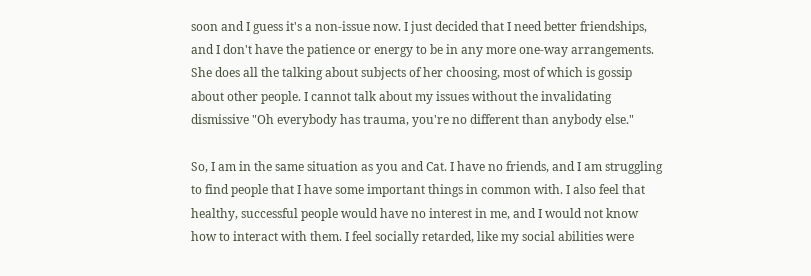soon and I guess it's a non-issue now. I just decided that I need better friendships, and I don't have the patience or energy to be in any more one-way arrangements. She does all the talking about subjects of her choosing, most of which is gossip about other people. I cannot talk about my issues without the invalidating dismissive "Oh everybody has trauma, you're no different than anybody else."

So, I am in the same situation as you and Cat. I have no friends, and I am struggling to find people that I have some important things in common with. I also feel that healthy, successful people would have no interest in me, and I would not know how to interact with them. I feel socially retarded, like my social abilities were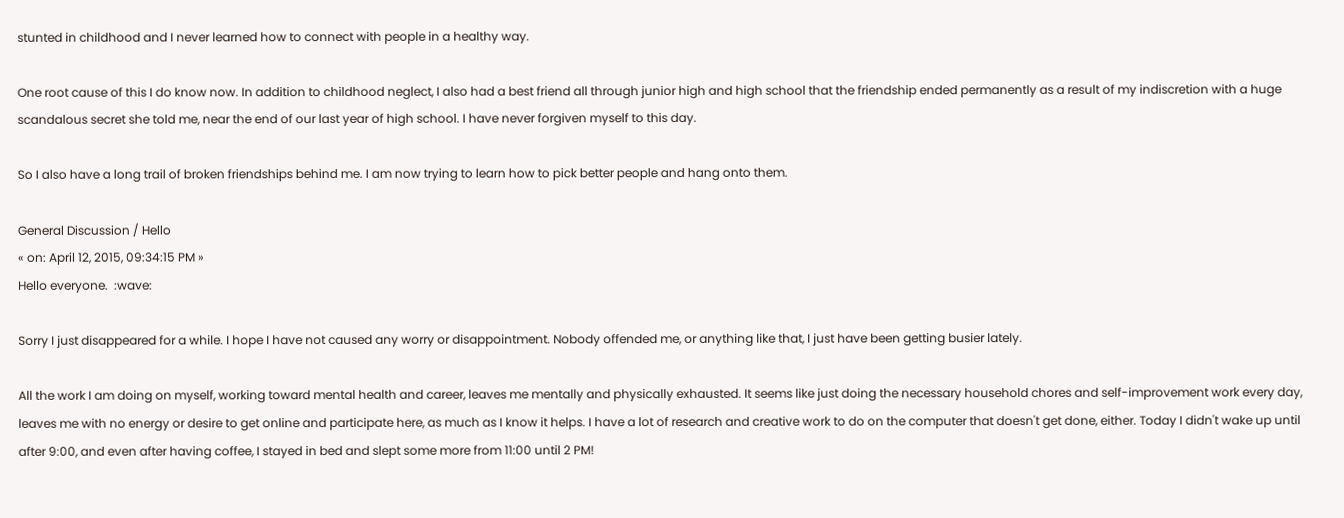stunted in childhood and I never learned how to connect with people in a healthy way.

One root cause of this I do know now. In addition to childhood neglect, I also had a best friend all through junior high and high school that the friendship ended permanently as a result of my indiscretion with a huge scandalous secret she told me, near the end of our last year of high school. I have never forgiven myself to this day.

So I also have a long trail of broken friendships behind me. I am now trying to learn how to pick better people and hang onto them.

General Discussion / Hello
« on: April 12, 2015, 09:34:15 PM »
Hello everyone.  :wave:

Sorry I just disappeared for a while. I hope I have not caused any worry or disappointment. Nobody offended me, or anything like that, I just have been getting busier lately.

All the work I am doing on myself, working toward mental health and career, leaves me mentally and physically exhausted. It seems like just doing the necessary household chores and self-improvement work every day, leaves me with no energy or desire to get online and participate here, as much as I know it helps. I have a lot of research and creative work to do on the computer that doesn't get done, either. Today I didn't wake up until after 9:00, and even after having coffee, I stayed in bed and slept some more from 11:00 until 2 PM!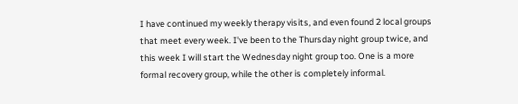I have continued my weekly therapy visits, and even found 2 local groups that meet every week. I've been to the Thursday night group twice, and this week I will start the Wednesday night group too. One is a more formal recovery group, while the other is completely informal.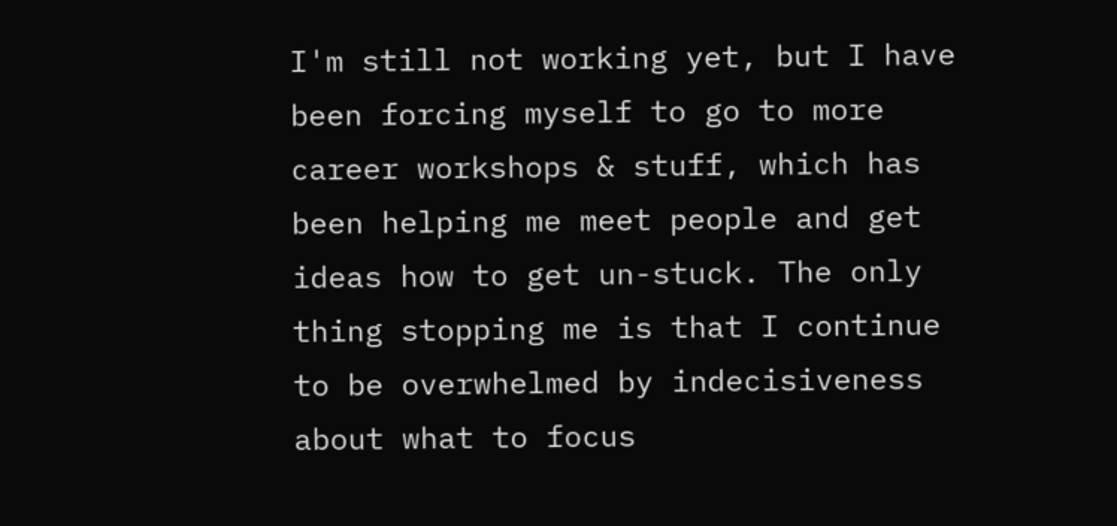I'm still not working yet, but I have been forcing myself to go to more career workshops & stuff, which has been helping me meet people and get ideas how to get un-stuck. The only thing stopping me is that I continue to be overwhelmed by indecisiveness about what to focus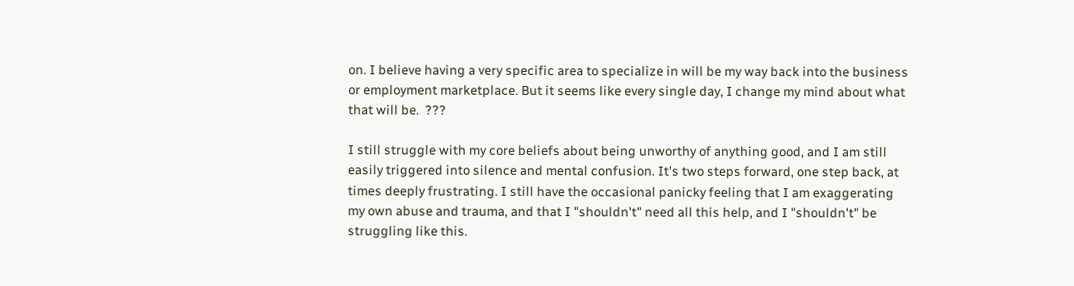on. I believe having a very specific area to specialize in will be my way back into the business or employment marketplace. But it seems like every single day, I change my mind about what that will be.  ???

I still struggle with my core beliefs about being unworthy of anything good, and I am still easily triggered into silence and mental confusion. It's two steps forward, one step back, at times deeply frustrating. I still have the occasional panicky feeling that I am exaggerating my own abuse and trauma, and that I "shouldn't" need all this help, and I "shouldn't" be struggling like this.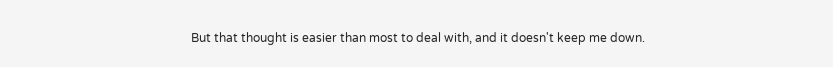But that thought is easier than most to deal with, and it doesn't keep me down.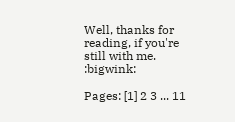Well, thanks for reading, if you're still with me.  :bigwink:

Pages: [1] 2 3 ... 11